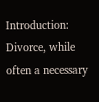Introduction: Divorce, while often a necessary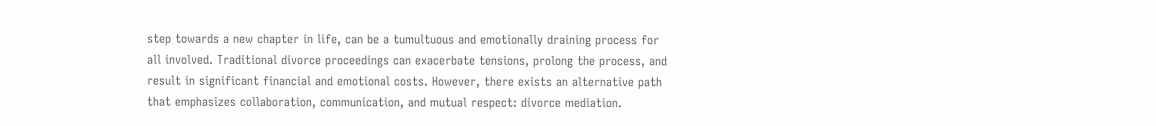step towards a new chapter in life, can be a tumultuous and emotionally draining process for all involved. Traditional divorce proceedings can exacerbate tensions, prolong the process, and result in significant financial and emotional costs. However, there exists an alternative path that emphasizes collaboration, communication, and mutual respect: divorce mediation.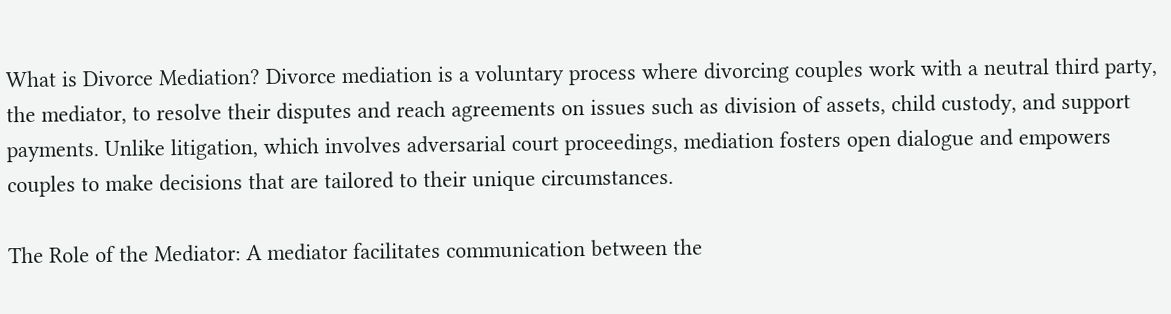What is Divorce Mediation? Divorce mediation is a voluntary process where divorcing couples work with a neutral third party, the mediator, to resolve their disputes and reach agreements on issues such as division of assets, child custody, and support payments. Unlike litigation, which involves adversarial court proceedings, mediation fosters open dialogue and empowers couples to make decisions that are tailored to their unique circumstances.

The Role of the Mediator: A mediator facilitates communication between the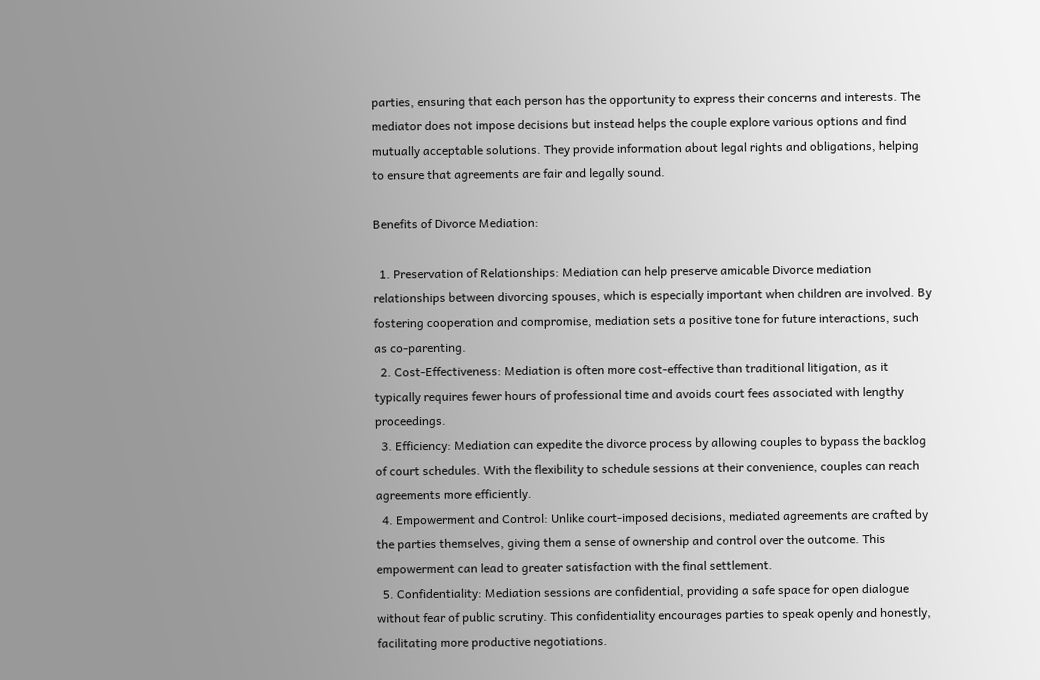parties, ensuring that each person has the opportunity to express their concerns and interests. The mediator does not impose decisions but instead helps the couple explore various options and find mutually acceptable solutions. They provide information about legal rights and obligations, helping to ensure that agreements are fair and legally sound.

Benefits of Divorce Mediation:

  1. Preservation of Relationships: Mediation can help preserve amicable Divorce mediation relationships between divorcing spouses, which is especially important when children are involved. By fostering cooperation and compromise, mediation sets a positive tone for future interactions, such as co-parenting.
  2. Cost-Effectiveness: Mediation is often more cost-effective than traditional litigation, as it typically requires fewer hours of professional time and avoids court fees associated with lengthy proceedings.
  3. Efficiency: Mediation can expedite the divorce process by allowing couples to bypass the backlog of court schedules. With the flexibility to schedule sessions at their convenience, couples can reach agreements more efficiently.
  4. Empowerment and Control: Unlike court-imposed decisions, mediated agreements are crafted by the parties themselves, giving them a sense of ownership and control over the outcome. This empowerment can lead to greater satisfaction with the final settlement.
  5. Confidentiality: Mediation sessions are confidential, providing a safe space for open dialogue without fear of public scrutiny. This confidentiality encourages parties to speak openly and honestly, facilitating more productive negotiations.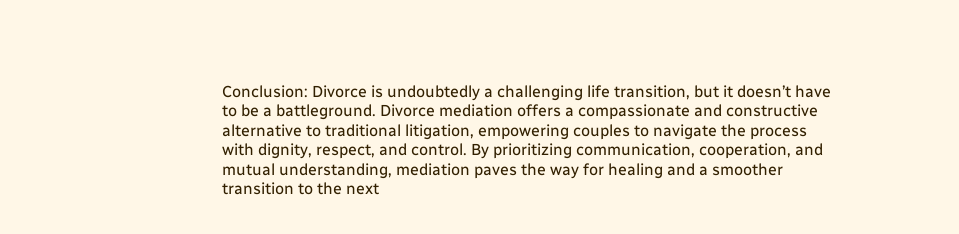Conclusion: Divorce is undoubtedly a challenging life transition, but it doesn’t have to be a battleground. Divorce mediation offers a compassionate and constructive alternative to traditional litigation, empowering couples to navigate the process with dignity, respect, and control. By prioritizing communication, cooperation, and mutual understanding, mediation paves the way for healing and a smoother transition to the next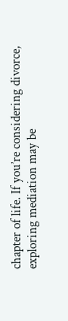chapter of life. If you’re considering divorce, exploring mediation may be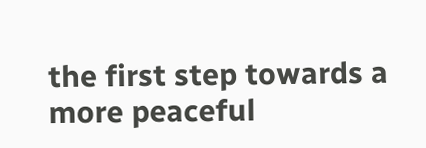the first step towards a more peaceful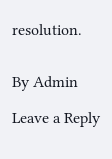resolution.


By Admin

Leave a Reply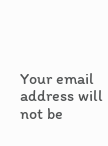Your email address will not be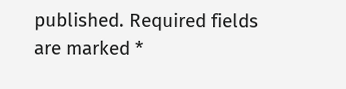published. Required fields are marked *